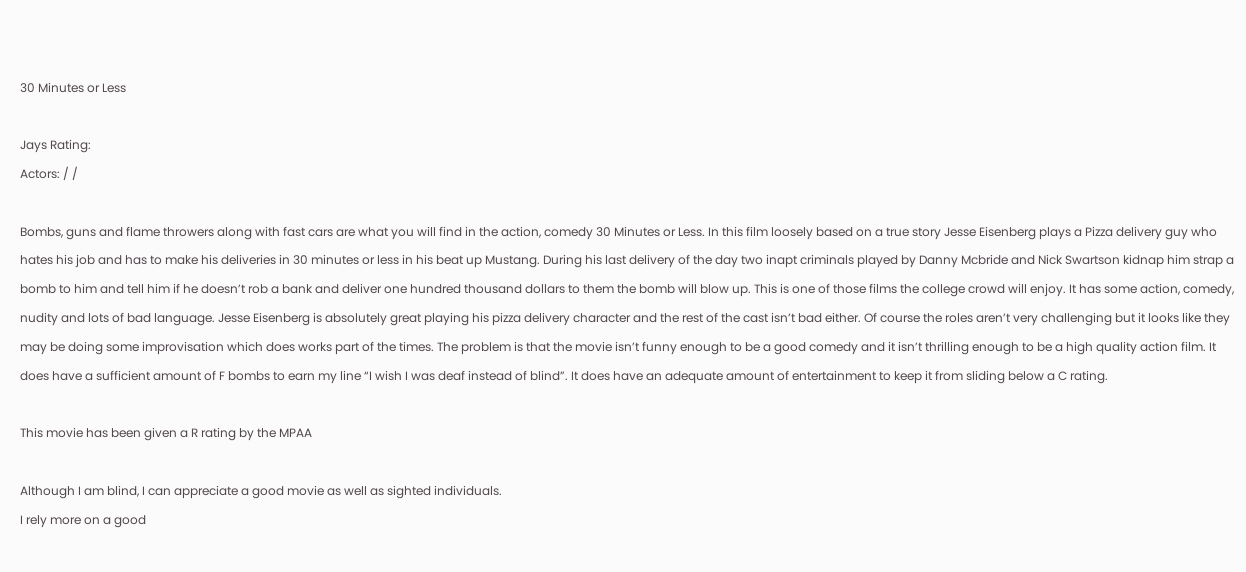30 Minutes or Less

Jays Rating:
Actors: / /

Bombs, guns and flame throwers along with fast cars are what you will find in the action, comedy 30 Minutes or Less. In this film loosely based on a true story Jesse Eisenberg plays a Pizza delivery guy who hates his job and has to make his deliveries in 30 minutes or less in his beat up Mustang. During his last delivery of the day two inapt criminals played by Danny Mcbride and Nick Swartson kidnap him strap a bomb to him and tell him if he doesn’t rob a bank and deliver one hundred thousand dollars to them the bomb will blow up. This is one of those films the college crowd will enjoy. It has some action, comedy, nudity and lots of bad language. Jesse Eisenberg is absolutely great playing his pizza delivery character and the rest of the cast isn’t bad either. Of course the roles aren’t very challenging but it looks like they may be doing some improvisation which does works part of the times. The problem is that the movie isn’t funny enough to be a good comedy and it isn’t thrilling enough to be a high quality action film. It does have a sufficient amount of F bombs to earn my line “I wish I was deaf instead of blind”. It does have an adequate amount of entertainment to keep it from sliding below a C rating.

This movie has been given a R rating by the MPAA

Although I am blind, I can appreciate a good movie as well as sighted individuals.
I rely more on a good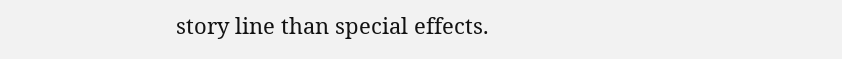story line than special effects.